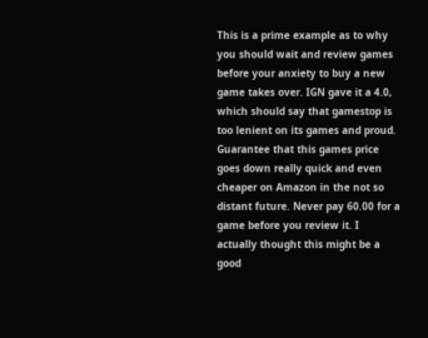This is a prime example as to why you should wait and review games before your anxiety to buy a new game takes over. IGN gave it a 4.0, which should say that gamestop is too lenient on its games and proud. Guarantee that this games price goes down really quick and even cheaper on Amazon in the not so distant future. Never pay 60.00 for a game before you review it. I actually thought this might be a good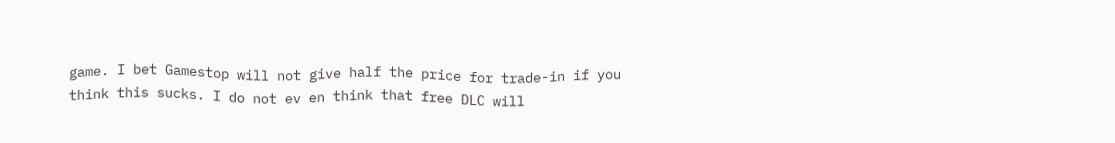game. I bet Gamestop will not give half the price for trade-in if you think this sucks. I do not ev en think that free DLC will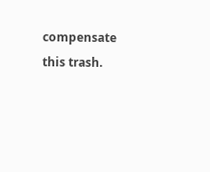compensate this trash.